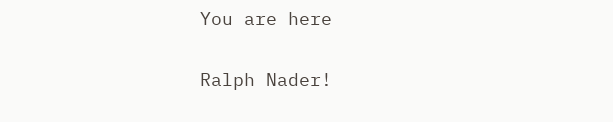You are here

Ralph Nader!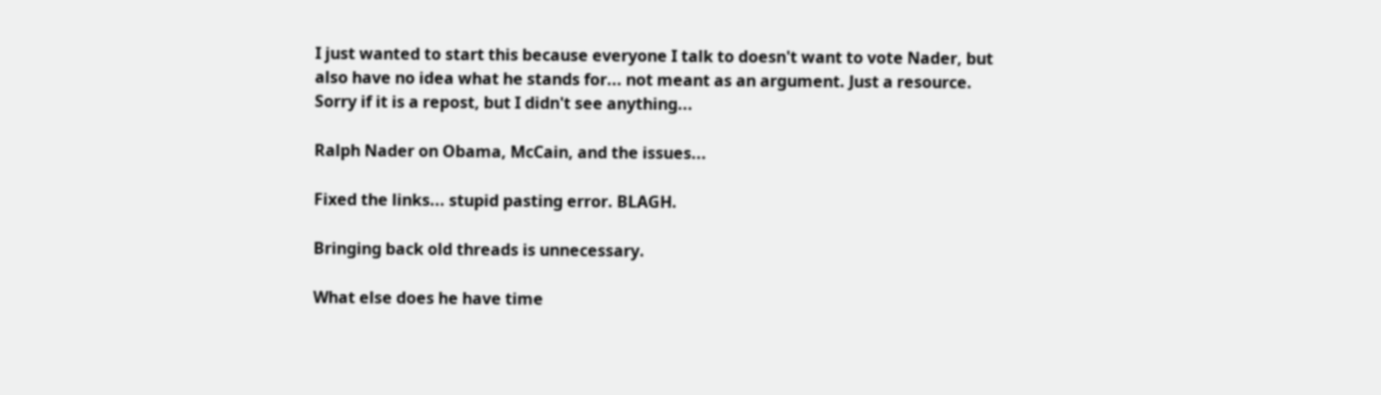I just wanted to start this because everyone I talk to doesn't want to vote Nader, but also have no idea what he stands for... not meant as an argument. Just a resource. Sorry if it is a repost, but I didn't see anything...

Ralph Nader on Obama, McCain, and the issues...

Fixed the links... stupid pasting error. BLAGH.

Bringing back old threads is unnecessary.

What else does he have time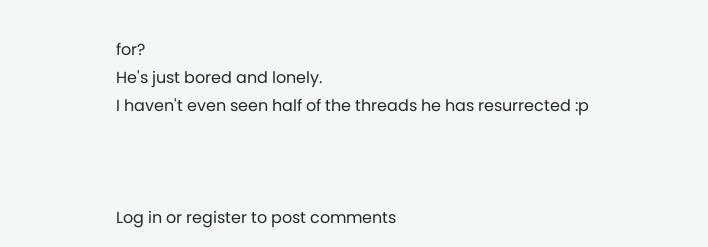for?
He's just bored and lonely.
I haven't even seen half of the threads he has resurrected :p



Log in or register to post comments